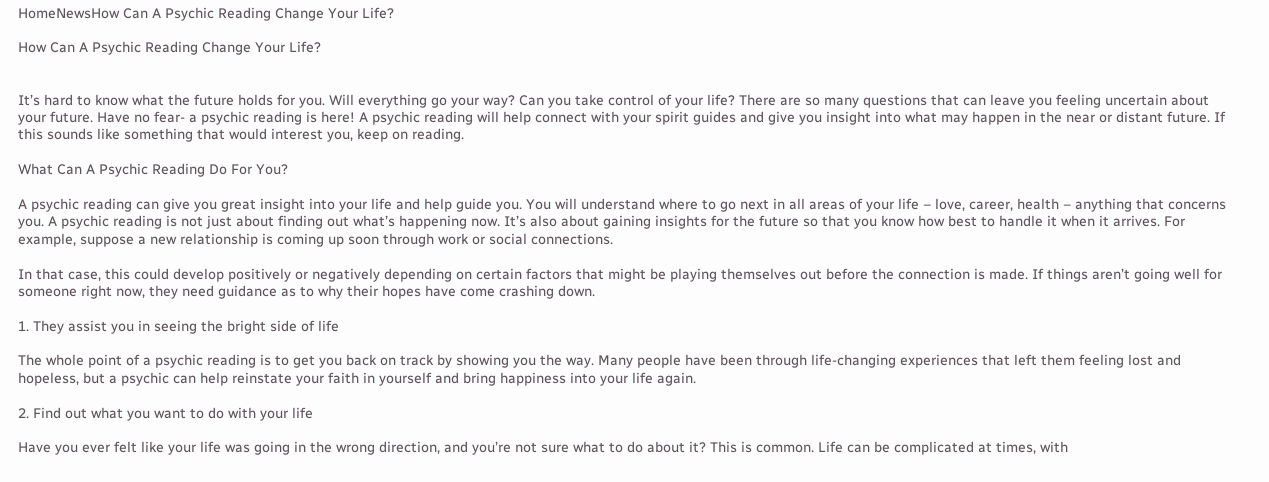HomeNewsHow Can A Psychic Reading Change Your Life?

How Can A Psychic Reading Change Your Life?


It’s hard to know what the future holds for you. Will everything go your way? Can you take control of your life? There are so many questions that can leave you feeling uncertain about your future. Have no fear- a psychic reading is here! A psychic reading will help connect with your spirit guides and give you insight into what may happen in the near or distant future. If this sounds like something that would interest you, keep on reading.

What Can A Psychic Reading Do For You?

A psychic reading can give you great insight into your life and help guide you. You will understand where to go next in all areas of your life – love, career, health – anything that concerns you. A psychic reading is not just about finding out what’s happening now. It’s also about gaining insights for the future so that you know how best to handle it when it arrives. For example, suppose a new relationship is coming up soon through work or social connections.

In that case, this could develop positively or negatively depending on certain factors that might be playing themselves out before the connection is made. If things aren’t going well for someone right now, they need guidance as to why their hopes have come crashing down.

1. They assist you in seeing the bright side of life

The whole point of a psychic reading is to get you back on track by showing you the way. Many people have been through life-changing experiences that left them feeling lost and hopeless, but a psychic can help reinstate your faith in yourself and bring happiness into your life again.

2. Find out what you want to do with your life

Have you ever felt like your life was going in the wrong direction, and you’re not sure what to do about it? This is common. Life can be complicated at times, with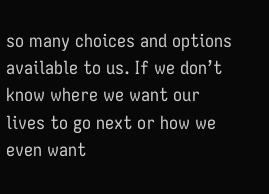so many choices and options available to us. If we don’t know where we want our lives to go next or how we even want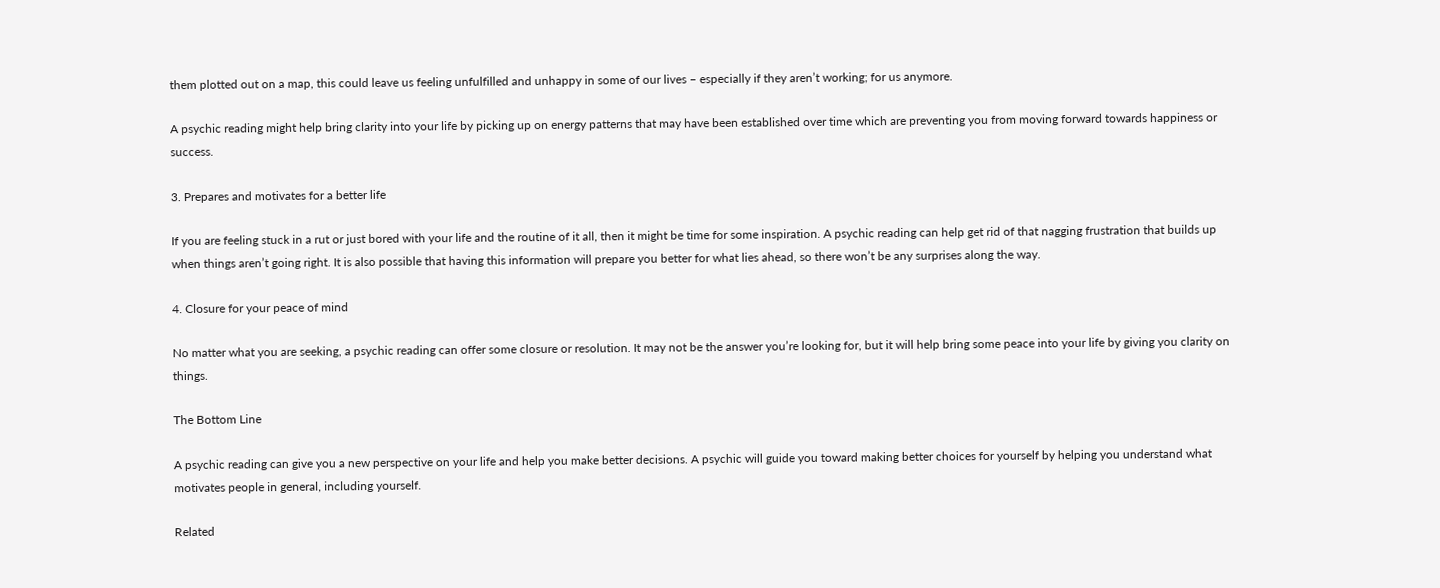them plotted out on a map, this could leave us feeling unfulfilled and unhappy in some of our lives – especially if they aren’t working; for us anymore.

A psychic reading might help bring clarity into your life by picking up on energy patterns that may have been established over time which are preventing you from moving forward towards happiness or success.

3. Prepares and motivates for a better life

If you are feeling stuck in a rut or just bored with your life and the routine of it all, then it might be time for some inspiration. A psychic reading can help get rid of that nagging frustration that builds up when things aren’t going right. It is also possible that having this information will prepare you better for what lies ahead, so there won’t be any surprises along the way.

4. Closure for your peace of mind

No matter what you are seeking, a psychic reading can offer some closure or resolution. It may not be the answer you’re looking for, but it will help bring some peace into your life by giving you clarity on things.

The Bottom Line

A psychic reading can give you a new perspective on your life and help you make better decisions. A psychic will guide you toward making better choices for yourself by helping you understand what motivates people in general, including yourself.

Related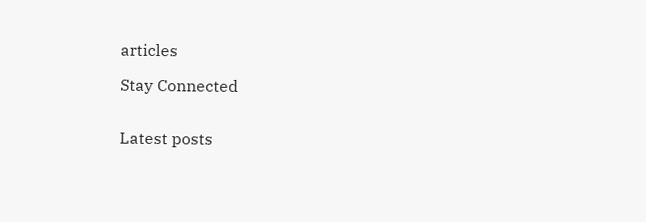articles

Stay Connected


Latest posts